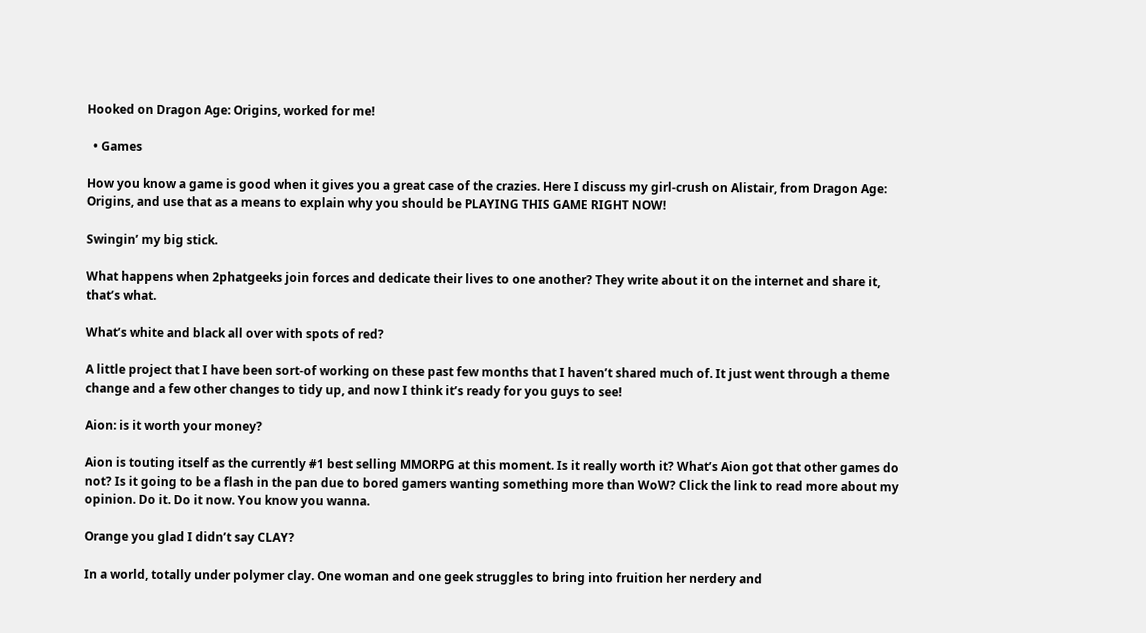Hooked on Dragon Age: Origins, worked for me!

  • Games

How you know a game is good when it gives you a great case of the crazies. Here I discuss my girl-crush on Alistair, from Dragon Age: Origins, and use that as a means to explain why you should be PLAYING THIS GAME RIGHT NOW!

Swingin’ my big stick.

What happens when 2phatgeeks join forces and dedicate their lives to one another? They write about it on the internet and share it, that’s what.

What’s white and black all over with spots of red?

A little project that I have been sort-of working on these past few months that I haven’t shared much of. It just went through a theme change and a few other changes to tidy up, and now I think it’s ready for you guys to see!

Aion: is it worth your money?

Aion is touting itself as the currently #1 best selling MMORPG at this moment. Is it really worth it? What’s Aion got that other games do not? Is it going to be a flash in the pan due to bored gamers wanting something more than WoW? Click the link to read more about my opinion. Do it. Do it now. You know you wanna.

Orange you glad I didn’t say CLAY?

In a world, totally under polymer clay. One woman and one geek struggles to bring into fruition her nerdery and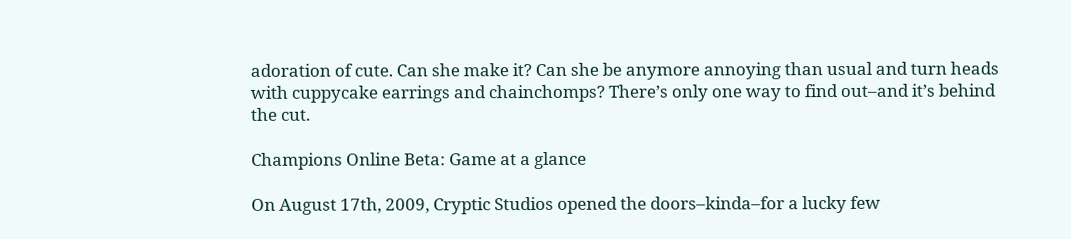adoration of cute. Can she make it? Can she be anymore annoying than usual and turn heads with cuppycake earrings and chainchomps? There’s only one way to find out–and it’s behind the cut.

Champions Online Beta: Game at a glance

On August 17th, 2009, Cryptic Studios opened the doors–kinda–for a lucky few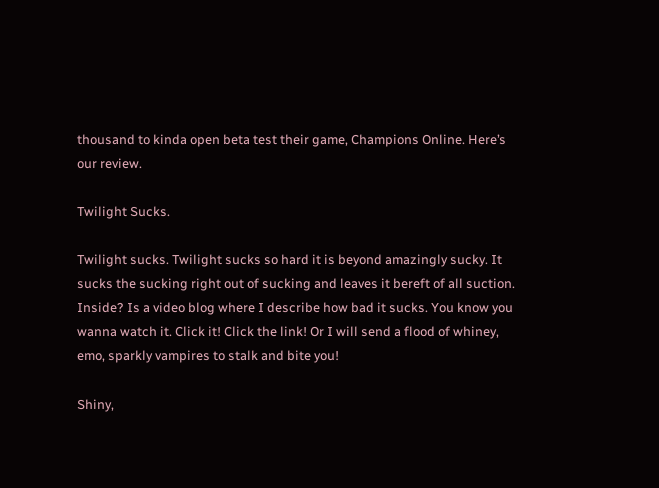thousand to kinda open beta test their game, Champions Online. Here’s our review.

Twilight Sucks.

Twilight sucks. Twilight sucks so hard it is beyond amazingly sucky. It sucks the sucking right out of sucking and leaves it bereft of all suction. Inside? Is a video blog where I describe how bad it sucks. You know you wanna watch it. Click it! Click the link! Or I will send a flood of whiney, emo, sparkly vampires to stalk and bite you!

Shiny,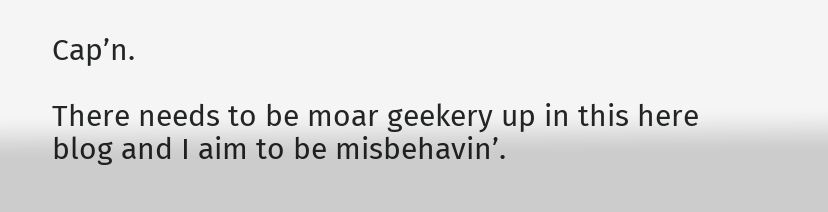Cap’n.

There needs to be moar geekery up in this here blog and I aim to be misbehavin’.